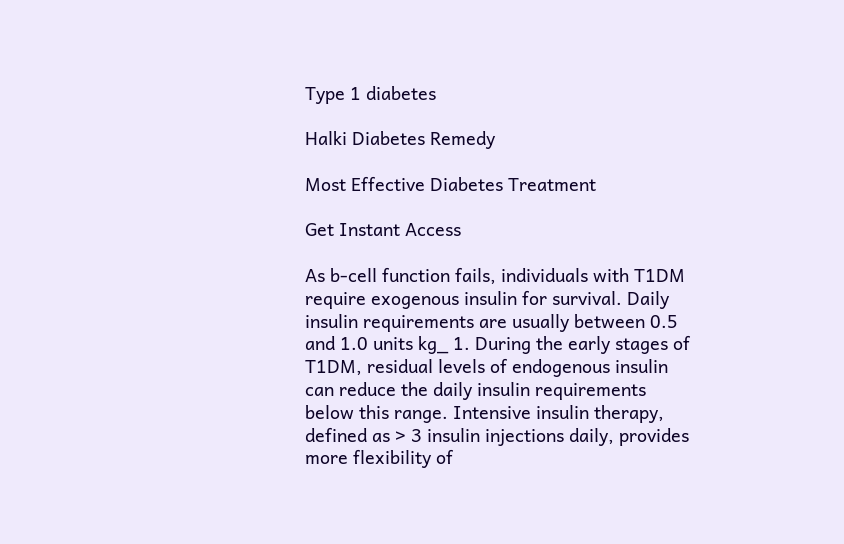Type 1 diabetes

Halki Diabetes Remedy

Most Effective Diabetes Treatment

Get Instant Access

As b-cell function fails, individuals with T1DM require exogenous insulin for survival. Daily insulin requirements are usually between 0.5 and 1.0 units kg_ 1. During the early stages of T1DM, residual levels of endogenous insulin can reduce the daily insulin requirements below this range. Intensive insulin therapy, defined as > 3 insulin injections daily, provides more flexibility of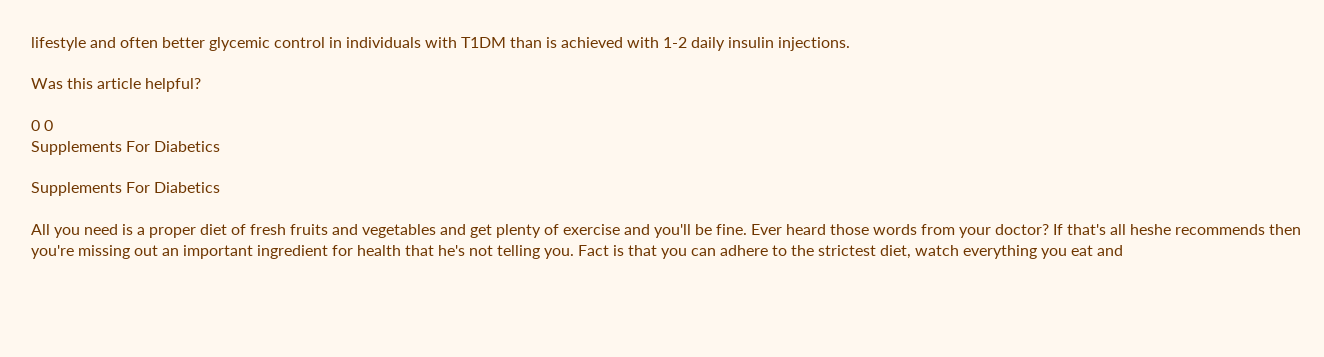lifestyle and often better glycemic control in individuals with T1DM than is achieved with 1-2 daily insulin injections.

Was this article helpful?

0 0
Supplements For Diabetics

Supplements For Diabetics

All you need is a proper diet of fresh fruits and vegetables and get plenty of exercise and you'll be fine. Ever heard those words from your doctor? If that's all heshe recommends then you're missing out an important ingredient for health that he's not telling you. Fact is that you can adhere to the strictest diet, watch everything you eat and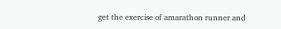get the exercise of amarathon runner and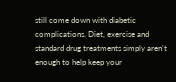still come down with diabetic complications. Diet, exercise and standard drug treatments simply aren't enough to help keep your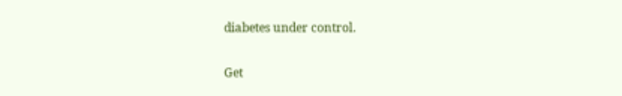diabetes under control.

Get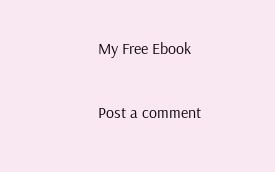My Free Ebook

Post a comment